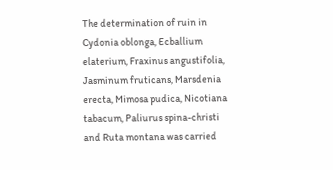The determination of ruin in Cydonia oblonga, Ecballium elaterium, Fraxinus angustifolia, Jasminum fruticans, Marsdenia erecta, Mimosa pudica, Nicotiana tabacum, Paliurus spina-christi and Ruta montana was carried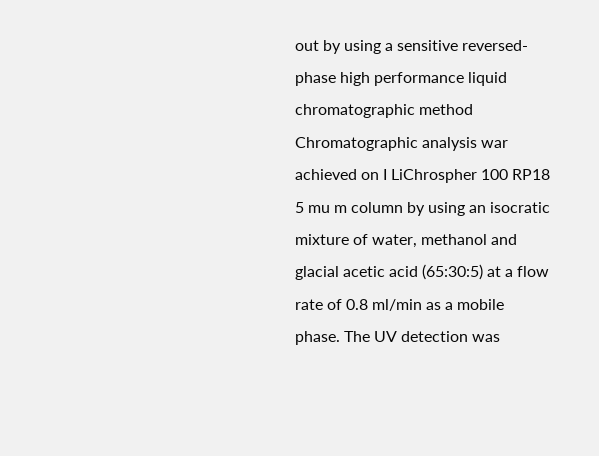out by using a sensitive reversed-phase high performance liquid chromatographic method Chromatographic analysis war achieved on I LiChrospher 100 RP18 5 mu m column by using an isocratic mixture of water, methanol and glacial acetic acid (65:30:5) at a flow rate of 0.8 ml/min as a mobile phase. The UV detection was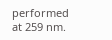performed at 259 nm.